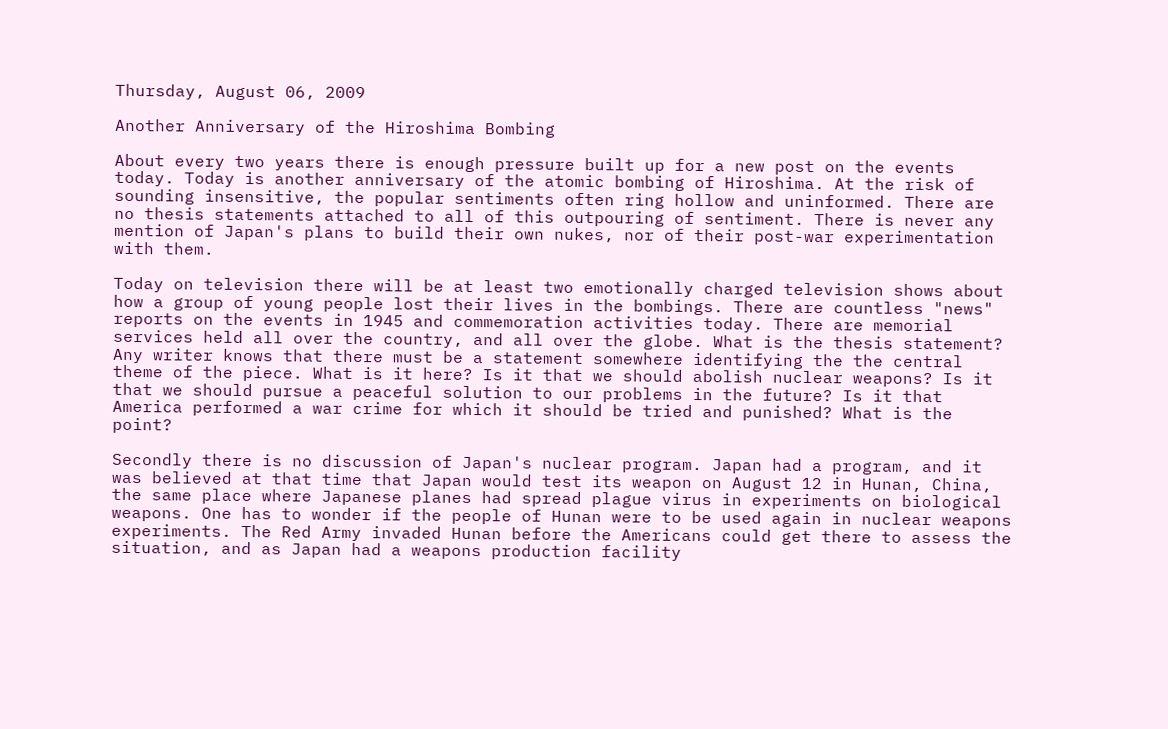Thursday, August 06, 2009

Another Anniversary of the Hiroshima Bombing

About every two years there is enough pressure built up for a new post on the events today. Today is another anniversary of the atomic bombing of Hiroshima. At the risk of sounding insensitive, the popular sentiments often ring hollow and uninformed. There are no thesis statements attached to all of this outpouring of sentiment. There is never any mention of Japan's plans to build their own nukes, nor of their post-war experimentation with them.

Today on television there will be at least two emotionally charged television shows about how a group of young people lost their lives in the bombings. There are countless "news" reports on the events in 1945 and commemoration activities today. There are memorial services held all over the country, and all over the globe. What is the thesis statement? Any writer knows that there must be a statement somewhere identifying the the central theme of the piece. What is it here? Is it that we should abolish nuclear weapons? Is it that we should pursue a peaceful solution to our problems in the future? Is it that America performed a war crime for which it should be tried and punished? What is the point?

Secondly there is no discussion of Japan's nuclear program. Japan had a program, and it was believed at that time that Japan would test its weapon on August 12 in Hunan, China, the same place where Japanese planes had spread plague virus in experiments on biological weapons. One has to wonder if the people of Hunan were to be used again in nuclear weapons experiments. The Red Army invaded Hunan before the Americans could get there to assess the situation, and as Japan had a weapons production facility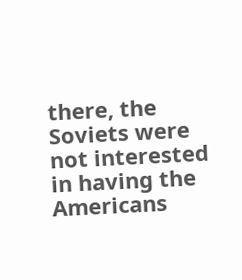there, the Soviets were not interested in having the Americans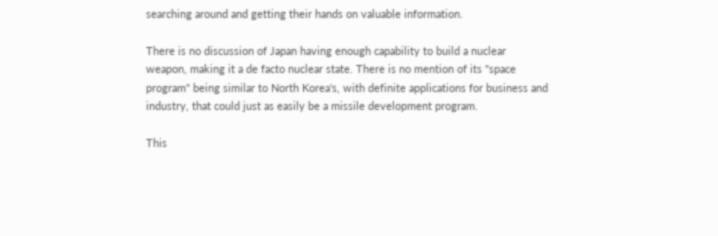searching around and getting their hands on valuable information.

There is no discussion of Japan having enough capability to build a nuclear weapon, making it a de facto nuclear state. There is no mention of its "space program" being similar to North Korea's, with definite applications for business and industry, that could just as easily be a missile development program.

This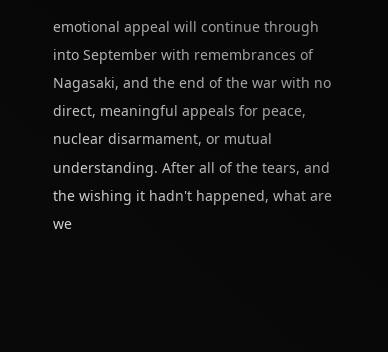emotional appeal will continue through into September with remembrances of Nagasaki, and the end of the war with no direct, meaningful appeals for peace, nuclear disarmament, or mutual understanding. After all of the tears, and the wishing it hadn't happened, what are we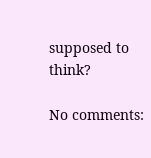supposed to think?

No comments: